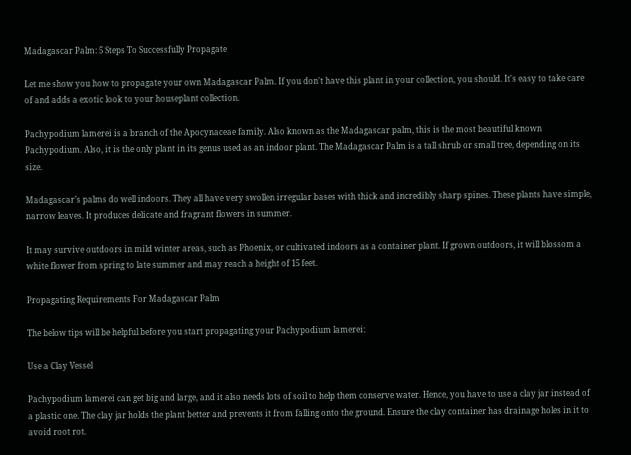Madagascar Palm: 5 Steps To Successfully Propagate

Let me show you how to propagate your own Madagascar Palm. If you don't have this plant in your collection, you should. It's easy to take care of and adds a exotic look to your houseplant collection.

Pachypodium lamerei is a branch of the Apocynaceae family. Also known as the Madagascar palm, this is the most beautiful known Pachypodium. Also, it is the only plant in its genus used as an indoor plant. The Madagascar Palm is a tall shrub or small tree, depending on its size.

Madagascar’s palms do well indoors. They all have very swollen irregular bases with thick and incredibly sharp spines. These plants have simple, narrow leaves. It produces delicate and fragrant flowers in summer.

It may survive outdoors in mild winter areas, such as Phoenix, or cultivated indoors as a container plant. If grown outdoors, it will blossom a white flower from spring to late summer and may reach a height of 15 feet.

Propagating Requirements For Madagascar Palm

The below tips will be helpful before you start propagating your Pachypodium lamerei:

Use a Clay Vessel

Pachypodium lamerei can get big and large, and it also needs lots of soil to help them conserve water. Hence, you have to use a clay jar instead of a plastic one. The clay jar holds the plant better and prevents it from falling onto the ground. Ensure the clay container has drainage holes in it to avoid root rot.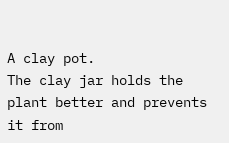A clay pot.
The clay jar holds the plant better and prevents it from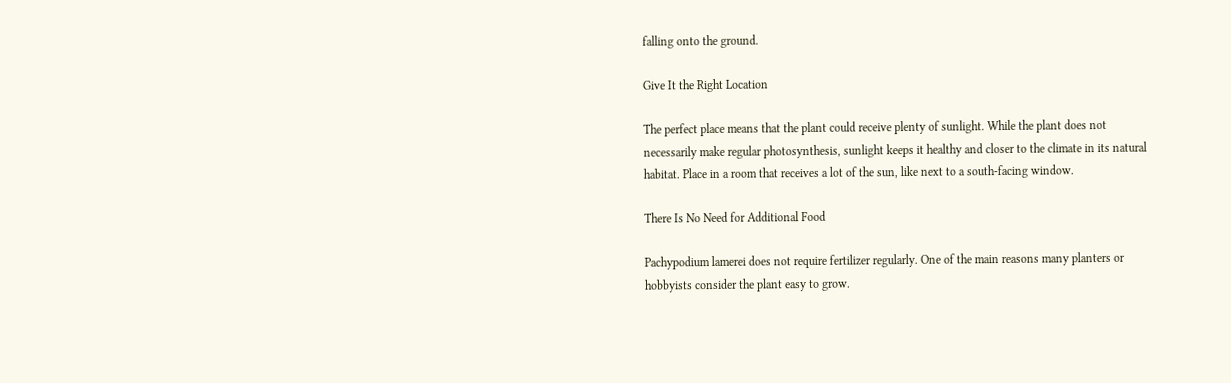falling onto the ground.

Give It the Right Location

The perfect place means that the plant could receive plenty of sunlight. While the plant does not necessarily make regular photosynthesis, sunlight keeps it healthy and closer to the climate in its natural habitat. Place in a room that receives a lot of the sun, like next to a south-facing window.

There Is No Need for Additional Food

Pachypodium lamerei does not require fertilizer regularly. One of the main reasons many planters or hobbyists consider the plant easy to grow.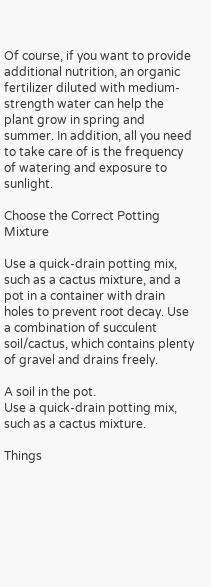Of course, if you want to provide additional nutrition, an organic fertilizer diluted with medium-strength water can help the plant grow in spring and summer. In addition, all you need to take care of is the frequency of watering and exposure to sunlight.

Choose the Correct Potting Mixture

Use a quick-drain potting mix, such as a cactus mixture, and a pot in a container with drain holes to prevent root decay. Use a combination of succulent soil/cactus, which contains plenty of gravel and drains freely.

A soil in the pot.
Use a quick-drain potting mix, such as a cactus mixture.

Things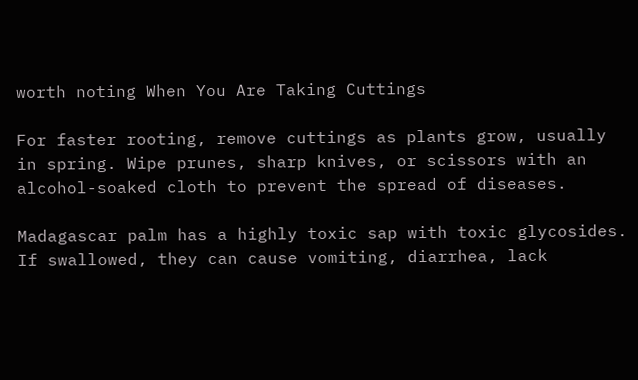worth noting When You Are Taking Cuttings

For faster rooting, remove cuttings as plants grow, usually in spring. Wipe prunes, sharp knives, or scissors with an alcohol-soaked cloth to prevent the spread of diseases.

Madagascar palm has a highly toxic sap with toxic glycosides. If swallowed, they can cause vomiting, diarrhea, lack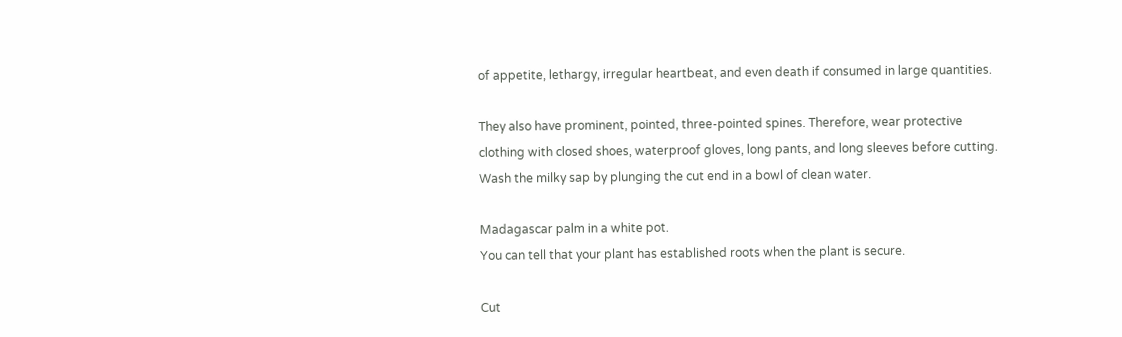of appetite, lethargy, irregular heartbeat, and even death if consumed in large quantities.

They also have prominent, pointed, three-pointed spines. Therefore, wear protective clothing with closed shoes, waterproof gloves, long pants, and long sleeves before cutting. Wash the milky sap by plunging the cut end in a bowl of clean water.

Madagascar palm in a white pot.
You can tell that your plant has established roots when the plant is secure.

Cut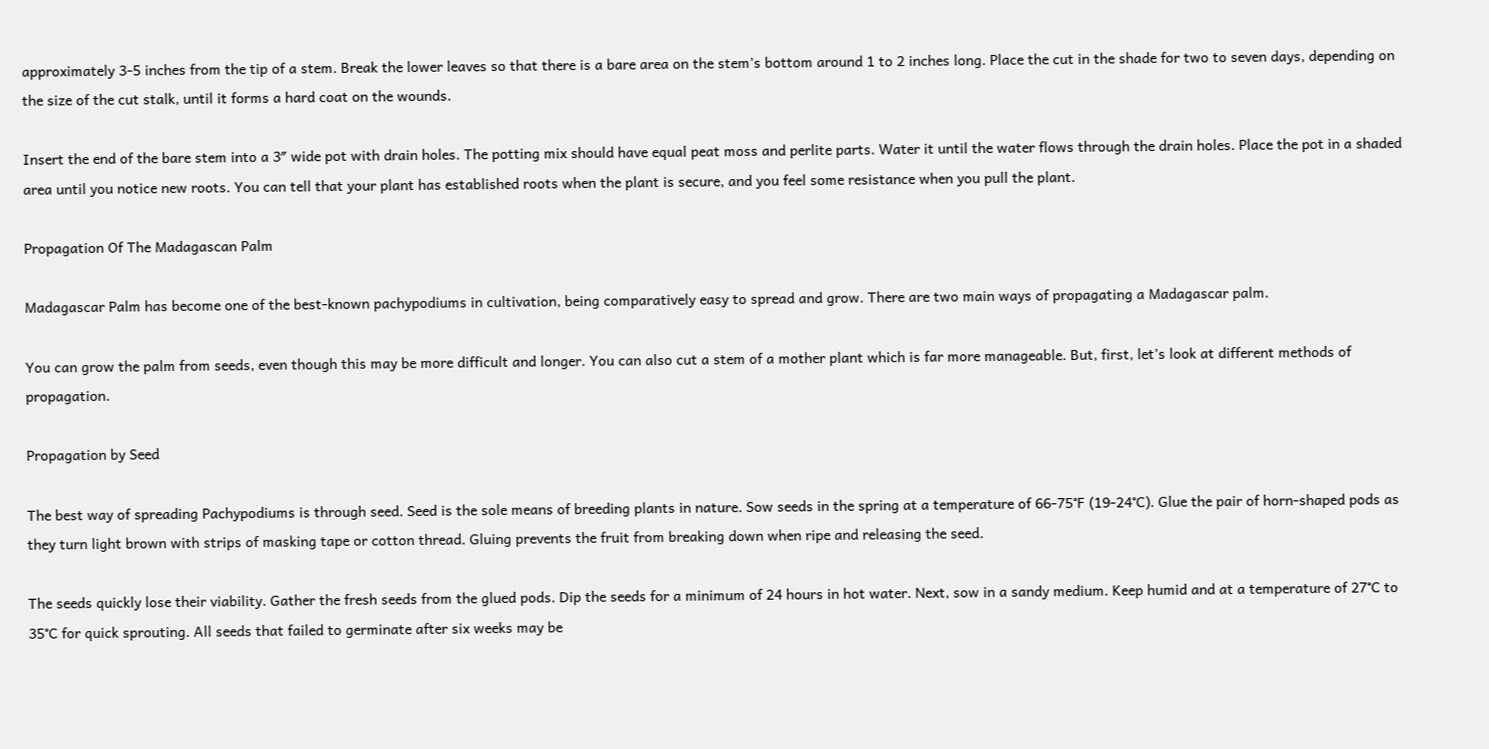approximately 3-5 inches from the tip of a stem. Break the lower leaves so that there is a bare area on the stem’s bottom around 1 to 2 inches long. Place the cut in the shade for two to seven days, depending on the size of the cut stalk, until it forms a hard coat on the wounds.

Insert the end of the bare stem into a 3″ wide pot with drain holes. The potting mix should have equal peat moss and perlite parts. Water it until the water flows through the drain holes. Place the pot in a shaded area until you notice new roots. You can tell that your plant has established roots when the plant is secure, and you feel some resistance when you pull the plant.

Propagation Of The Madagascan Palm

Madagascar Palm has become one of the best-known pachypodiums in cultivation, being comparatively easy to spread and grow. There are two main ways of propagating a Madagascar palm.

You can grow the palm from seeds, even though this may be more difficult and longer. You can also cut a stem of a mother plant which is far more manageable. But, first, let’s look at different methods of propagation.

Propagation by Seed

The best way of spreading Pachypodiums is through seed. Seed is the sole means of breeding plants in nature. Sow seeds in the spring at a temperature of 66-75°F (19-24°C). Glue the pair of horn-shaped pods as they turn light brown with strips of masking tape or cotton thread. Gluing prevents the fruit from breaking down when ripe and releasing the seed.

The seeds quickly lose their viability. Gather the fresh seeds from the glued pods. Dip the seeds for a minimum of 24 hours in hot water. Next, sow in a sandy medium. Keep humid and at a temperature of 27°C to 35°C for quick sprouting. All seeds that failed to germinate after six weeks may be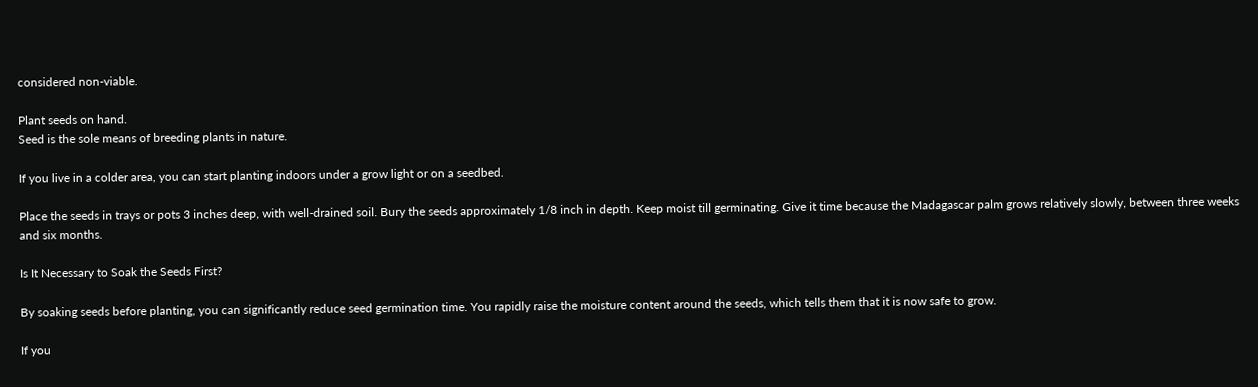considered non-viable.

Plant seeds on hand.
Seed is the sole means of breeding plants in nature.

If you live in a colder area, you can start planting indoors under a grow light or on a seedbed.

Place the seeds in trays or pots 3 inches deep, with well-drained soil. Bury the seeds approximately 1/8 inch in depth. Keep moist till germinating. Give it time because the Madagascar palm grows relatively slowly, between three weeks and six months.

Is It Necessary to Soak the Seeds First?

By soaking seeds before planting, you can significantly reduce seed germination time. You rapidly raise the moisture content around the seeds, which tells them that it is now safe to grow.

If you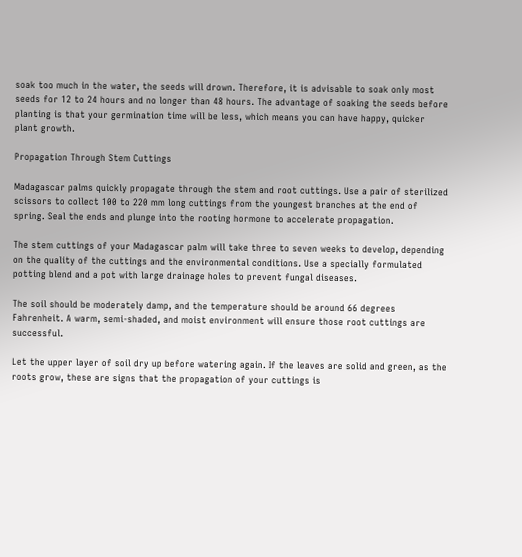soak too much in the water, the seeds will drown. Therefore, it is advisable to soak only most seeds for 12 to 24 hours and no longer than 48 hours. The advantage of soaking the seeds before planting is that your germination time will be less, which means you can have happy, quicker plant growth.

Propagation Through Stem Cuttings

Madagascar palms quickly propagate through the stem and root cuttings. Use a pair of sterilized scissors to collect 100 to 220 mm long cuttings from the youngest branches at the end of spring. Seal the ends and plunge into the rooting hormone to accelerate propagation.

The stem cuttings of your Madagascar palm will take three to seven weeks to develop, depending on the quality of the cuttings and the environmental conditions. Use a specially formulated potting blend and a pot with large drainage holes to prevent fungal diseases.

The soil should be moderately damp, and the temperature should be around 66 degrees Fahrenheit. A warm, semi-shaded, and moist environment will ensure those root cuttings are successful.

Let the upper layer of soil dry up before watering again. If the leaves are solid and green, as the roots grow, these are signs that the propagation of your cuttings is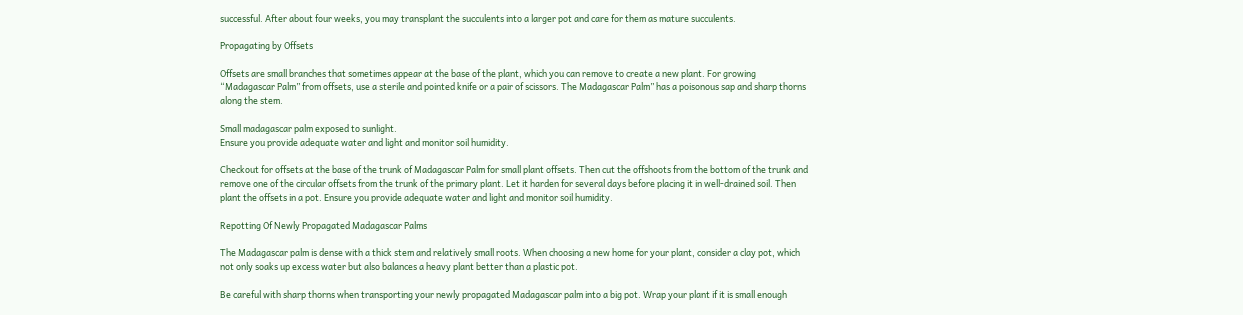successful. After about four weeks, you may transplant the succulents into a larger pot and care for them as mature succulents.

Propagating by Offsets

Offsets are small branches that sometimes appear at the base of the plant, which you can remove to create a new plant. For growing “Madagascar Palm” from offsets, use a sterile and pointed knife or a pair of scissors. The Madagascar Palm” has a poisonous sap and sharp thorns along the stem.

Small madagascar palm exposed to sunlight.
Ensure you provide adequate water and light and monitor soil humidity.

Checkout for offsets at the base of the trunk of Madagascar Palm for small plant offsets. Then cut the offshoots from the bottom of the trunk and remove one of the circular offsets from the trunk of the primary plant. Let it harden for several days before placing it in well-drained soil. Then plant the offsets in a pot. Ensure you provide adequate water and light and monitor soil humidity.

Repotting Of Newly Propagated Madagascar Palms

The Madagascar palm is dense with a thick stem and relatively small roots. When choosing a new home for your plant, consider a clay pot, which not only soaks up excess water but also balances a heavy plant better than a plastic pot.

Be careful with sharp thorns when transporting your newly propagated Madagascar palm into a big pot. Wrap your plant if it is small enough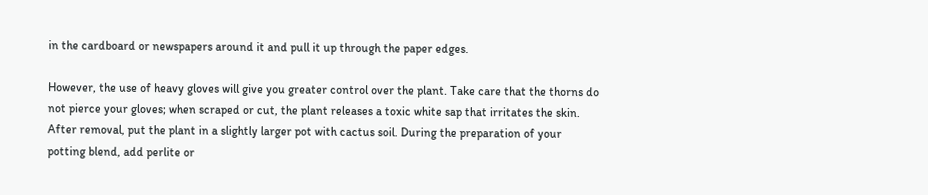in the cardboard or newspapers around it and pull it up through the paper edges.

However, the use of heavy gloves will give you greater control over the plant. Take care that the thorns do not pierce your gloves; when scraped or cut, the plant releases a toxic white sap that irritates the skin. After removal, put the plant in a slightly larger pot with cactus soil. During the preparation of your potting blend, add perlite or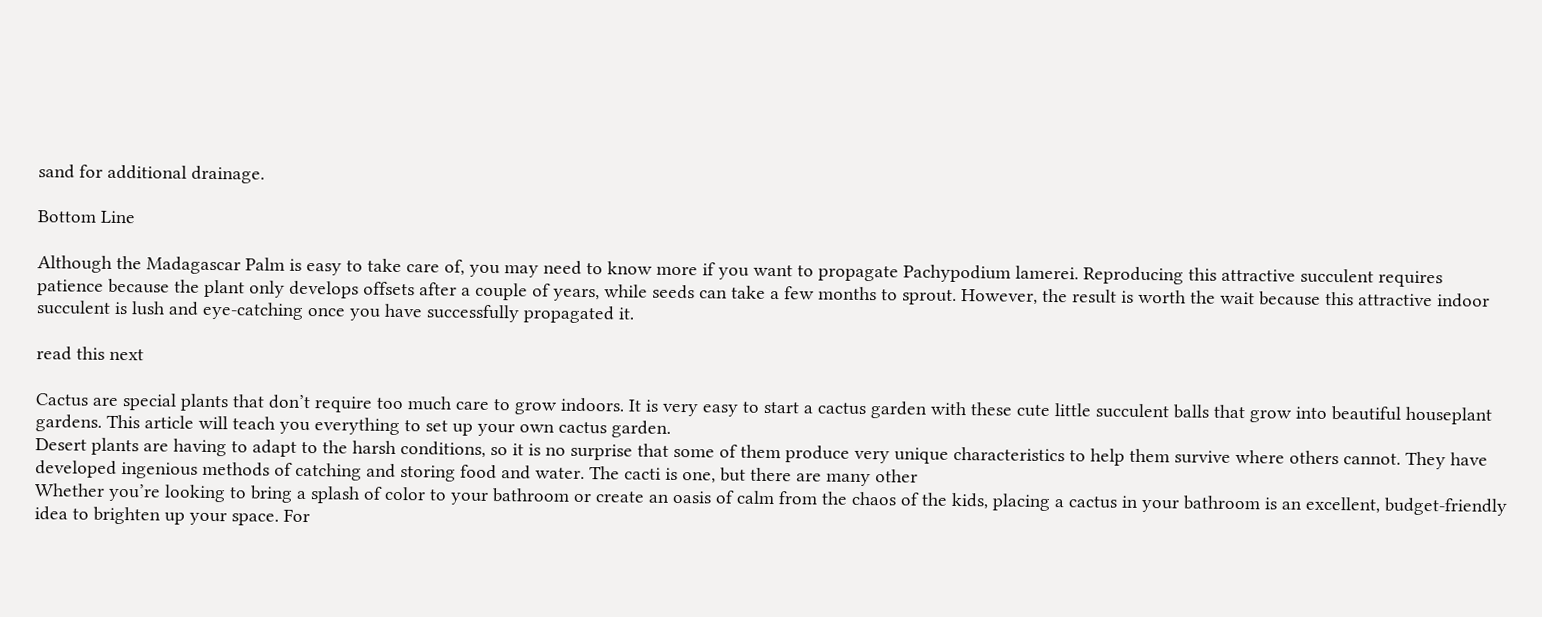sand for additional drainage.

Bottom Line

Although the Madagascar Palm is easy to take care of, you may need to know more if you want to propagate Pachypodium lamerei. Reproducing this attractive succulent requires patience because the plant only develops offsets after a couple of years, while seeds can take a few months to sprout. However, the result is worth the wait because this attractive indoor succulent is lush and eye-catching once you have successfully propagated it.

read this next

Cactus are special plants that don’t require too much care to grow indoors. It is very easy to start a cactus garden with these cute little succulent balls that grow into beautiful houseplant gardens. This article will teach you everything to set up your own cactus garden.
Desert plants are having to adapt to the harsh conditions, so it is no surprise that some of them produce very unique characteristics to help them survive where others cannot. They have developed ingenious methods of catching and storing food and water. The cacti is one, but there are many other
Whether you’re looking to bring a splash of color to your bathroom or create an oasis of calm from the chaos of the kids, placing a cactus in your bathroom is an excellent, budget-friendly idea to brighten up your space. For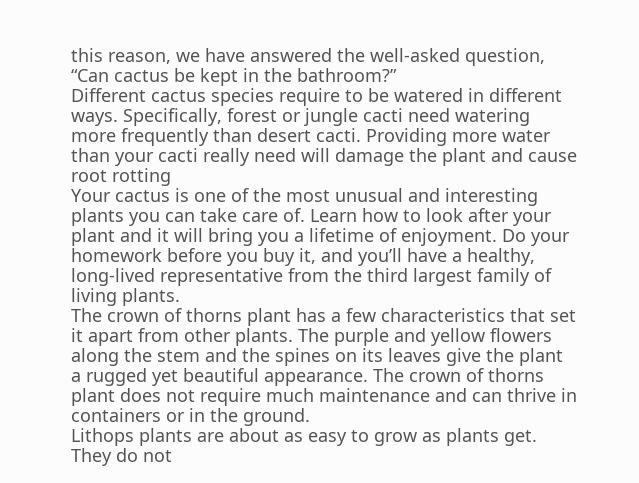this reason, we have answered the well-asked question, “Can cactus be kept in the bathroom?”
Different cactus species require to be watered in different ways. Specifically, forest or jungle cacti need watering more frequently than desert cacti. Providing more water than your cacti really need will damage the plant and cause root rotting
Your cactus is one of the most unusual and interesting plants you can take care of. Learn how to look after your plant and it will bring you a lifetime of enjoyment. Do your homework before you buy it, and you’ll have a healthy, long-lived representative from the third largest family of living plants.
The crown of thorns plant has a few characteristics that set it apart from other plants. The purple and yellow flowers along the stem and the spines on its leaves give the plant a rugged yet beautiful appearance. The crown of thorns plant does not require much maintenance and can thrive in containers or in the ground.
Lithops plants are about as easy to grow as plants get. They do not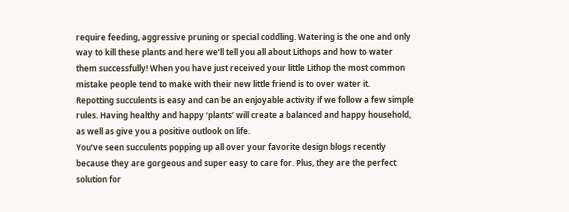require feeding, aggressive pruning or special coddling. Watering is the one and only way to kill these plants and here we’ll tell you all about Lithops and how to water them successfully! When you have just received your little Lithop the most common mistake people tend to make with their new little friend is to over water it.
Repotting succulents is easy and can be an enjoyable activity if we follow a few simple rules. Having healthy and happy ‘plants’ will create a balanced and happy household, as well as give you a positive outlook on life.
You’ve seen succulents popping up all over your favorite design blogs recently because they are gorgeous and super easy to care for. Plus, they are the perfect solution for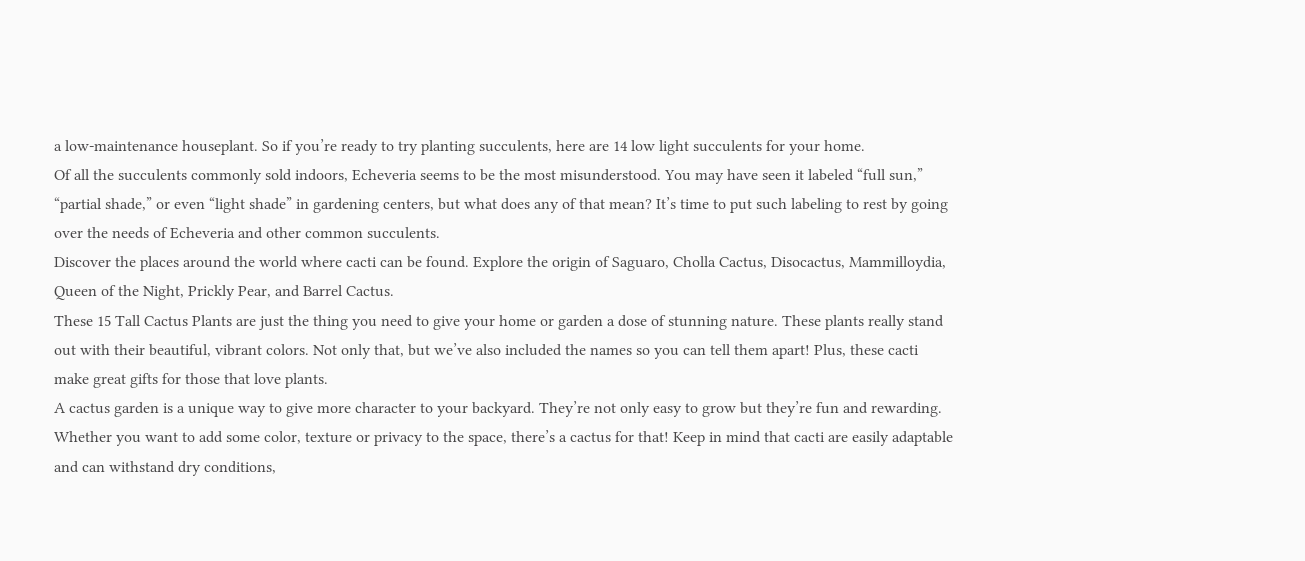a low-maintenance houseplant. So if you’re ready to try planting succulents, here are 14 low light succulents for your home.
Of all the succulents commonly sold indoors, Echeveria seems to be the most misunderstood. You may have seen it labeled “full sun,” “partial shade,” or even “light shade” in gardening centers, but what does any of that mean? It’s time to put such labeling to rest by going over the needs of Echeveria and other common succulents.
Discover the places around the world where cacti can be found. Explore the origin of Saguaro, Cholla Cactus, Disocactus, Mammilloydia, Queen of the Night, Prickly Pear, and Barrel Cactus.
These 15 Tall Cactus Plants are just the thing you need to give your home or garden a dose of stunning nature. These plants really stand out with their beautiful, vibrant colors. Not only that, but we’ve also included the names so you can tell them apart! Plus, these cacti make great gifts for those that love plants.
A cactus garden is a unique way to give more character to your backyard. They’re not only easy to grow but they’re fun and rewarding. Whether you want to add some color, texture or privacy to the space, there’s a cactus for that! Keep in mind that cacti are easily adaptable and can withstand dry conditions,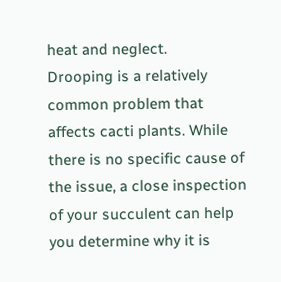heat and neglect.
Drooping is a relatively common problem that affects cacti plants. While there is no specific cause of the issue, a close inspection of your succulent can help you determine why it is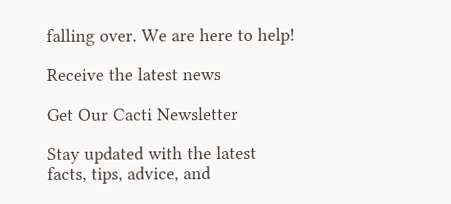falling over. We are here to help!

Receive the latest news

Get Our Cacti Newsletter

Stay updated with the latest facts, tips, advice, and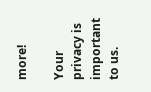more!

Your privacy is important to us.